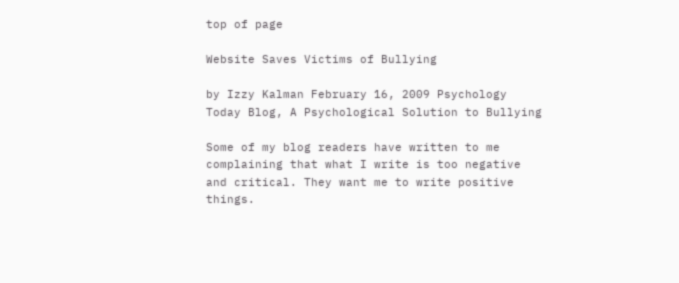top of page

Website Saves Victims of Bullying

by Izzy Kalman February 16, 2009 Psychology Today Blog, A Psychological Solution to Bullying

Some of my blog readers have written to me complaining that what I write is too negative and critical. They want me to write positive things.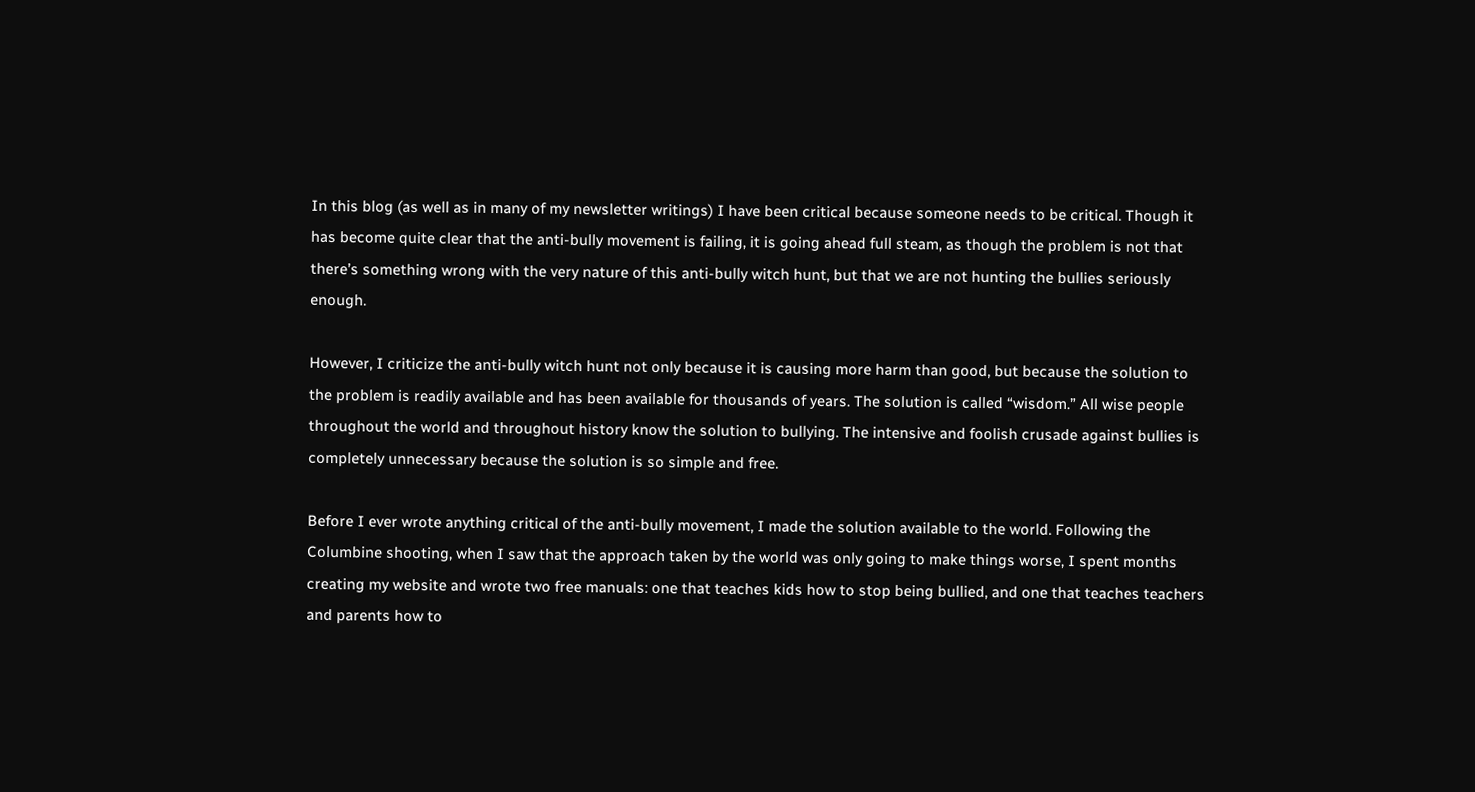In this blog (as well as in many of my newsletter writings) I have been critical because someone needs to be critical. Though it has become quite clear that the anti-bully movement is failing, it is going ahead full steam, as though the problem is not that there’s something wrong with the very nature of this anti-bully witch hunt, but that we are not hunting the bullies seriously enough.

However, I criticize the anti-bully witch hunt not only because it is causing more harm than good, but because the solution to the problem is readily available and has been available for thousands of years. The solution is called “wisdom.” All wise people throughout the world and throughout history know the solution to bullying. The intensive and foolish crusade against bullies is completely unnecessary because the solution is so simple and free.

Before I ever wrote anything critical of the anti-bully movement, I made the solution available to the world. Following the Columbine shooting, when I saw that the approach taken by the world was only going to make things worse, I spent months creating my website and wrote two free manuals: one that teaches kids how to stop being bullied, and one that teaches teachers and parents how to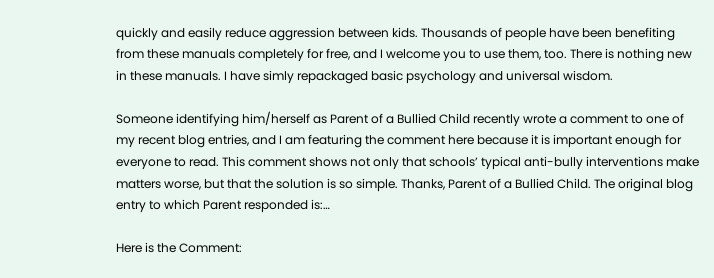quickly and easily reduce aggression between kids. Thousands of people have been benefiting from these manuals completely for free, and I welcome you to use them, too. There is nothing new in these manuals. I have simly repackaged basic psychology and universal wisdom.

Someone identifying him/herself as Parent of a Bullied Child recently wrote a comment to one of my recent blog entries, and I am featuring the comment here because it is important enough for everyone to read. This comment shows not only that schools’ typical anti-bully interventions make matters worse, but that the solution is so simple. Thanks, Parent of a Bullied Child. The original blog entry to which Parent responded is:…

Here is the Comment: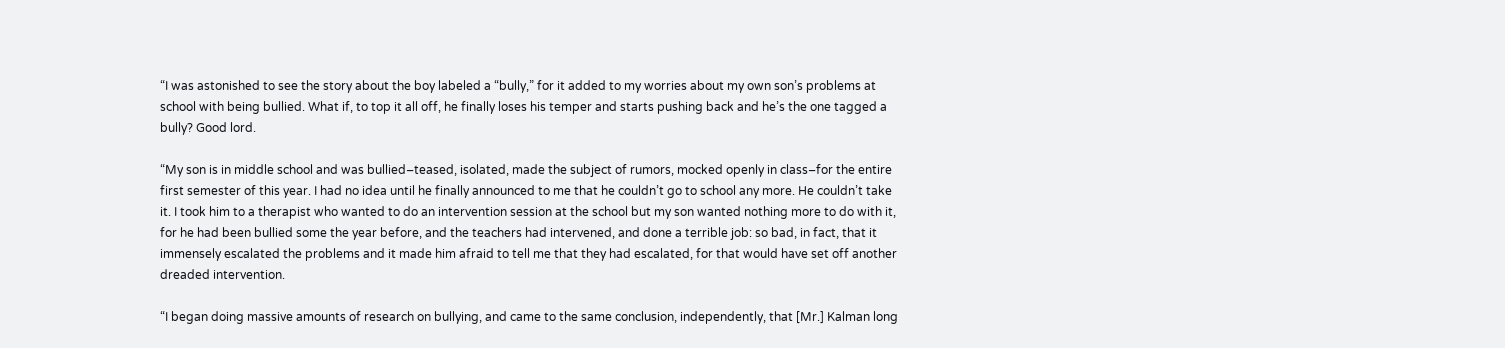“I was astonished to see the story about the boy labeled a “bully,” for it added to my worries about my own son’s problems at school with being bullied. What if, to top it all off, he finally loses his temper and starts pushing back and he’s the one tagged a bully? Good lord.

“My son is in middle school and was bullied–teased, isolated, made the subject of rumors, mocked openly in class–for the entire first semester of this year. I had no idea until he finally announced to me that he couldn’t go to school any more. He couldn’t take it. I took him to a therapist who wanted to do an intervention session at the school but my son wanted nothing more to do with it, for he had been bullied some the year before, and the teachers had intervened, and done a terrible job: so bad, in fact, that it immensely escalated the problems and it made him afraid to tell me that they had escalated, for that would have set off another dreaded intervention.

“I began doing massive amounts of research on bullying, and came to the same conclusion, independently, that [Mr.] Kalman long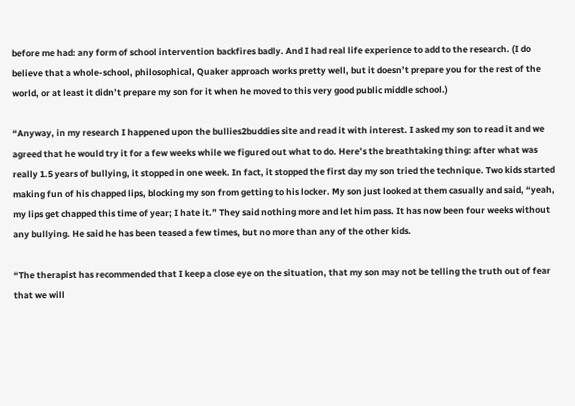before me had: any form of school intervention backfires badly. And I had real life experience to add to the research. (I do believe that a whole-school, philosophical, Quaker approach works pretty well, but it doesn’t prepare you for the rest of the world, or at least it didn’t prepare my son for it when he moved to this very good public middle school.)

“Anyway, in my research I happened upon the bullies2buddies site and read it with interest. I asked my son to read it and we agreed that he would try it for a few weeks while we figured out what to do. Here’s the breathtaking thing: after what was really 1.5 years of bullying, it stopped in one week. In fact, it stopped the first day my son tried the technique. Two kids started making fun of his chapped lips, blocking my son from getting to his locker. My son just looked at them casually and said, “yeah, my lips get chapped this time of year; I hate it.” They said nothing more and let him pass. It has now been four weeks without any bullying. He said he has been teased a few times, but no more than any of the other kids.

“The therapist has recommended that I keep a close eye on the situation, that my son may not be telling the truth out of fear that we will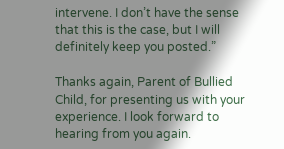intervene. I don’t have the sense that this is the case, but I will definitely keep you posted.”

Thanks again, Parent of Bullied Child, for presenting us with your experience. I look forward to hearing from you again.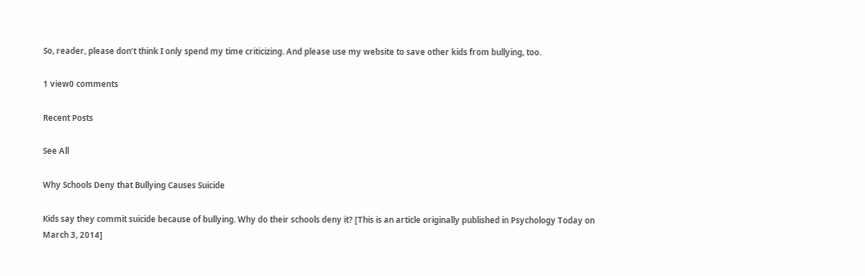So, reader, please don’t think I only spend my time criticizing. And please use my website to save other kids from bullying, too.

1 view0 comments

Recent Posts

See All

Why Schools Deny that Bullying Causes Suicide

Kids say they commit suicide because of bullying. Why do their schools deny it? [This is an article originally published in Psychology Today on March 3, 2014]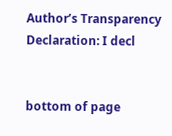Author’s Transparency Declaration: I decl


bottom of page